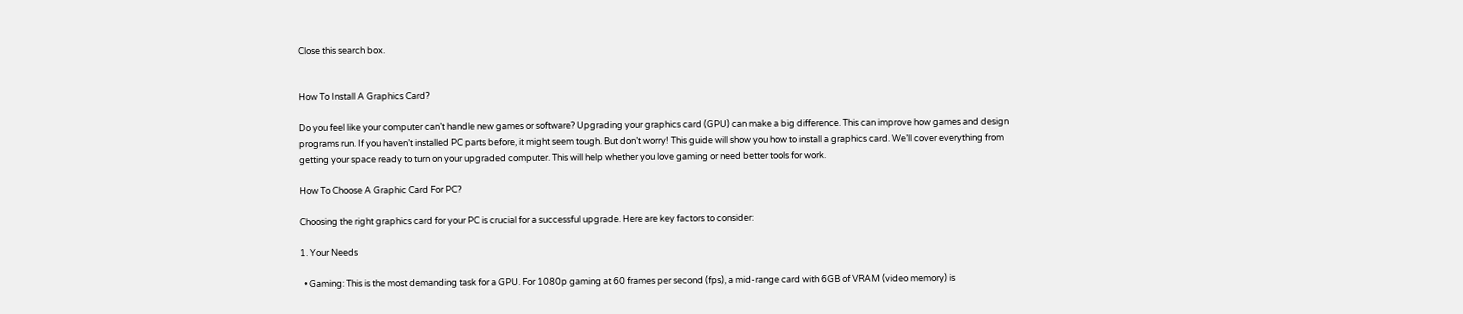Close this search box.


How To Install A Graphics Card?

Do you feel like your computer can’t handle new games or software? Upgrading your graphics card (GPU) can make a big difference. This can improve how games and design programs run. If you haven’t installed PC parts before, it might seem tough. But don’t worry! This guide will show you how to install a graphics card. We’ll cover everything from getting your space ready to turn on your upgraded computer. This will help whether you love gaming or need better tools for work.

How To Choose A Graphic Card For PC?

Choosing the right graphics card for your PC is crucial for a successful upgrade. Here are key factors to consider:

1. Your Needs

  • Gaming: This is the most demanding task for a GPU. For 1080p gaming at 60 frames per second (fps), a mid-range card with 6GB of VRAM (video memory) is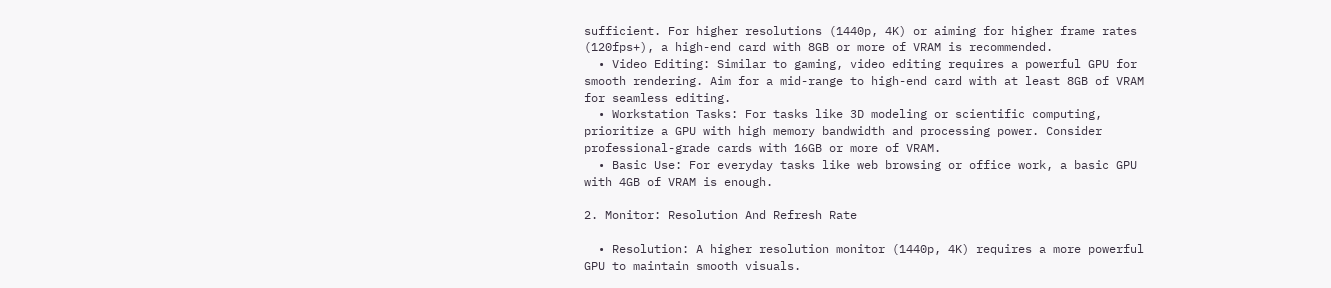sufficient. For higher resolutions (1440p, 4K) or aiming for higher frame rates (120fps+), a high-end card with 8GB or more of VRAM is recommended.
  • Video Editing: Similar to gaming, video editing requires a powerful GPU for smooth rendering. Aim for a mid-range to high-end card with at least 8GB of VRAM for seamless editing.
  • Workstation Tasks: For tasks like 3D modeling or scientific computing, prioritize a GPU with high memory bandwidth and processing power. Consider professional-grade cards with 16GB or more of VRAM.
  • Basic Use: For everyday tasks like web browsing or office work, a basic GPU with 4GB of VRAM is enough.

2. Monitor: Resolution And Refresh Rate

  • Resolution: A higher resolution monitor (1440p, 4K) requires a more powerful GPU to maintain smooth visuals.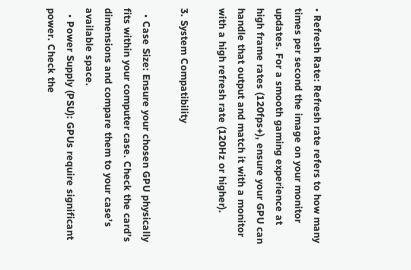• Refresh Rate: Refresh rate refers to how many times per second the image on your monitor updates. For a smooth gaming experience at high frame rates (120fps+), ensure your GPU can handle that output and match it with a monitor with a high refresh rate (120Hz or higher).

3. System Compatibility

  • Case Size: Ensure your chosen GPU physically fits within your computer case. Check the card’s dimensions and compare them to your case’s available space.
  • Power Supply (PSU): GPUs require significant power. Check the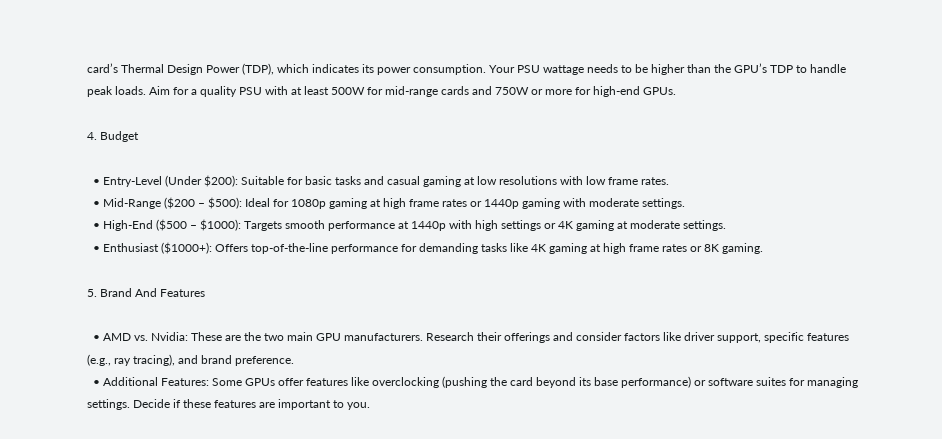card’s Thermal Design Power (TDP), which indicates its power consumption. Your PSU wattage needs to be higher than the GPU’s TDP to handle peak loads. Aim for a quality PSU with at least 500W for mid-range cards and 750W or more for high-end GPUs.

4. Budget

  • Entry-Level (Under $200): Suitable for basic tasks and casual gaming at low resolutions with low frame rates.
  • Mid-Range ($200 – $500): Ideal for 1080p gaming at high frame rates or 1440p gaming with moderate settings.
  • High-End ($500 – $1000): Targets smooth performance at 1440p with high settings or 4K gaming at moderate settings.
  • Enthusiast ($1000+): Offers top-of-the-line performance for demanding tasks like 4K gaming at high frame rates or 8K gaming.

5. Brand And Features

  • AMD vs. Nvidia: These are the two main GPU manufacturers. Research their offerings and consider factors like driver support, specific features (e.g., ray tracing), and brand preference.
  • Additional Features: Some GPUs offer features like overclocking (pushing the card beyond its base performance) or software suites for managing settings. Decide if these features are important to you.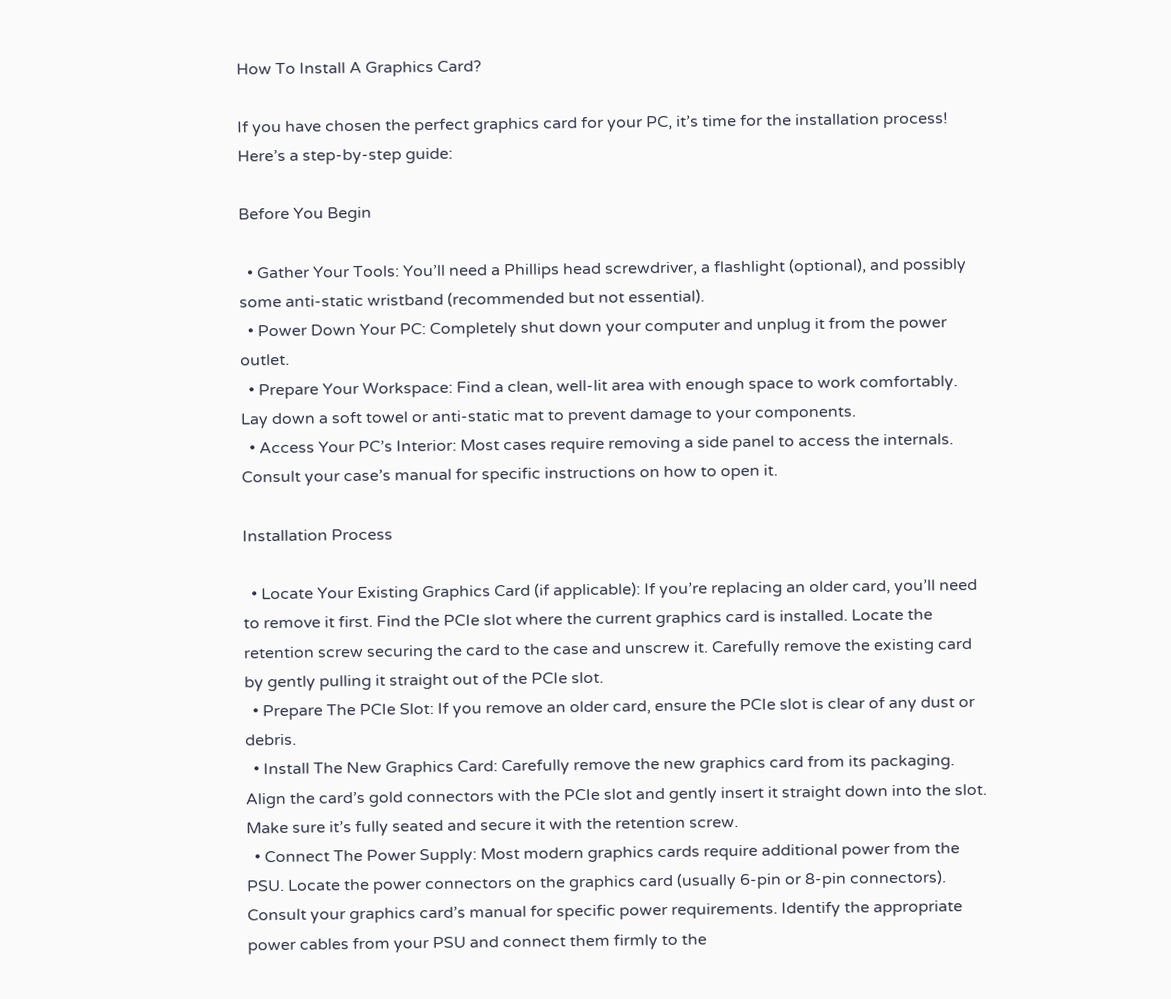How To Install A Graphics Card?

If you have chosen the perfect graphics card for your PC, it’s time for the installation process! Here’s a step-by-step guide:

Before You Begin

  • Gather Your Tools: You’ll need a Phillips head screwdriver, a flashlight (optional), and possibly some anti-static wristband (recommended but not essential).
  • Power Down Your PC: Completely shut down your computer and unplug it from the power outlet.
  • Prepare Your Workspace: Find a clean, well-lit area with enough space to work comfortably. Lay down a soft towel or anti-static mat to prevent damage to your components.
  • Access Your PC’s Interior: Most cases require removing a side panel to access the internals. Consult your case’s manual for specific instructions on how to open it.

Installation Process

  • Locate Your Existing Graphics Card (if applicable): If you’re replacing an older card, you’ll need to remove it first. Find the PCIe slot where the current graphics card is installed. Locate the retention screw securing the card to the case and unscrew it. Carefully remove the existing card by gently pulling it straight out of the PCIe slot.
  • Prepare The PCIe Slot: If you remove an older card, ensure the PCIe slot is clear of any dust or debris.
  • Install The New Graphics Card: Carefully remove the new graphics card from its packaging. Align the card’s gold connectors with the PCIe slot and gently insert it straight down into the slot. Make sure it’s fully seated and secure it with the retention screw.
  • Connect The Power Supply: Most modern graphics cards require additional power from the PSU. Locate the power connectors on the graphics card (usually 6-pin or 8-pin connectors). Consult your graphics card’s manual for specific power requirements. Identify the appropriate power cables from your PSU and connect them firmly to the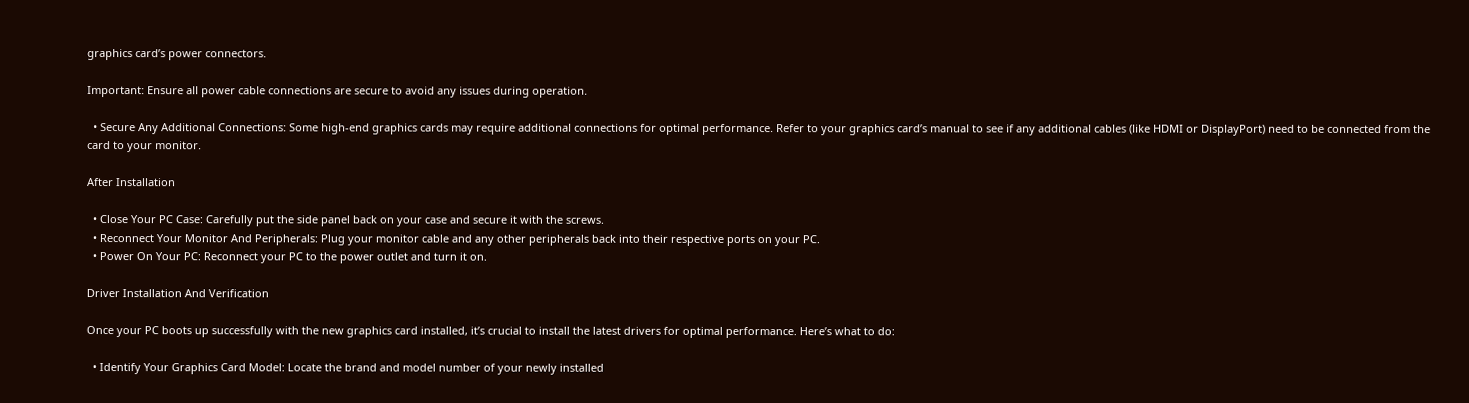graphics card’s power connectors.

Important: Ensure all power cable connections are secure to avoid any issues during operation.

  • Secure Any Additional Connections: Some high-end graphics cards may require additional connections for optimal performance. Refer to your graphics card’s manual to see if any additional cables (like HDMI or DisplayPort) need to be connected from the card to your monitor.

After Installation

  • Close Your PC Case: Carefully put the side panel back on your case and secure it with the screws.
  • Reconnect Your Monitor And Peripherals: Plug your monitor cable and any other peripherals back into their respective ports on your PC.
  • Power On Your PC: Reconnect your PC to the power outlet and turn it on.

Driver Installation And Verification

Once your PC boots up successfully with the new graphics card installed, it’s crucial to install the latest drivers for optimal performance. Here’s what to do:

  • Identify Your Graphics Card Model: Locate the brand and model number of your newly installed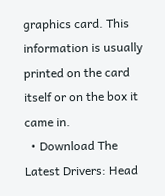graphics card. This information is usually printed on the card itself or on the box it came in.
  • Download The Latest Drivers: Head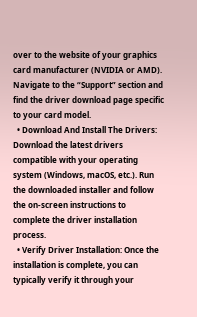over to the website of your graphics card manufacturer (NVIDIA or AMD). Navigate to the “Support” section and find the driver download page specific to your card model.
  • Download And Install The Drivers: Download the latest drivers compatible with your operating system (Windows, macOS, etc.). Run the downloaded installer and follow the on-screen instructions to complete the driver installation process.
  • Verify Driver Installation: Once the installation is complete, you can typically verify it through your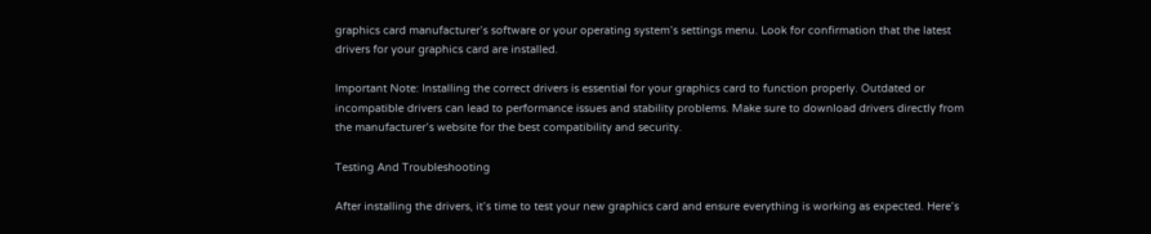graphics card manufacturer’s software or your operating system’s settings menu. Look for confirmation that the latest drivers for your graphics card are installed.

Important Note: Installing the correct drivers is essential for your graphics card to function properly. Outdated or incompatible drivers can lead to performance issues and stability problems. Make sure to download drivers directly from the manufacturer’s website for the best compatibility and security.

Testing And Troubleshooting

After installing the drivers, it’s time to test your new graphics card and ensure everything is working as expected. Here’s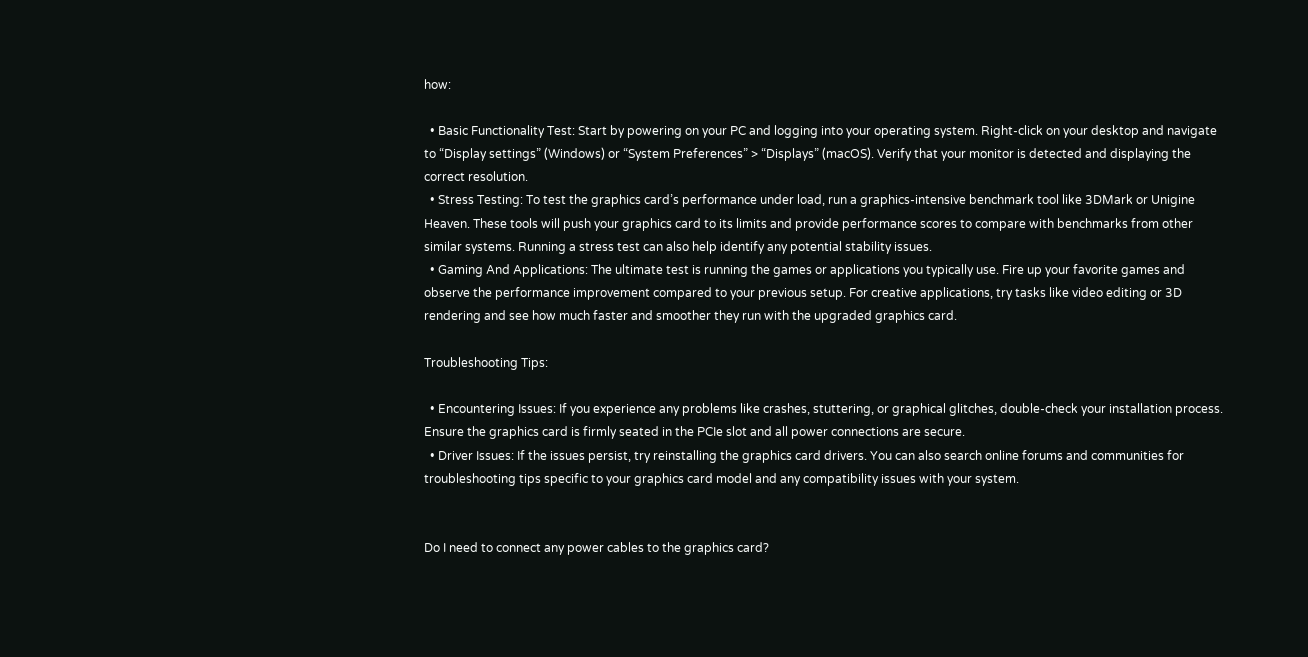how:

  • Basic Functionality Test: Start by powering on your PC and logging into your operating system. Right-click on your desktop and navigate to “Display settings” (Windows) or “System Preferences” > “Displays” (macOS). Verify that your monitor is detected and displaying the correct resolution.
  • Stress Testing: To test the graphics card’s performance under load, run a graphics-intensive benchmark tool like 3DMark or Unigine Heaven. These tools will push your graphics card to its limits and provide performance scores to compare with benchmarks from other similar systems. Running a stress test can also help identify any potential stability issues.
  • Gaming And Applications: The ultimate test is running the games or applications you typically use. Fire up your favorite games and observe the performance improvement compared to your previous setup. For creative applications, try tasks like video editing or 3D rendering and see how much faster and smoother they run with the upgraded graphics card.

Troubleshooting Tips:

  • Encountering Issues: If you experience any problems like crashes, stuttering, or graphical glitches, double-check your installation process. Ensure the graphics card is firmly seated in the PCIe slot and all power connections are secure.
  • Driver Issues: If the issues persist, try reinstalling the graphics card drivers. You can also search online forums and communities for troubleshooting tips specific to your graphics card model and any compatibility issues with your system.


Do I need to connect any power cables to the graphics card?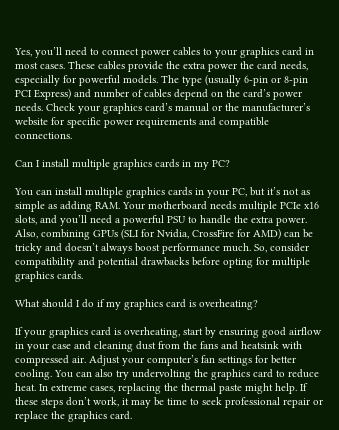Yes, you’ll need to connect power cables to your graphics card in most cases. These cables provide the extra power the card needs, especially for powerful models. The type (usually 6-pin or 8-pin PCI Express) and number of cables depend on the card’s power needs. Check your graphics card’s manual or the manufacturer’s website for specific power requirements and compatible connections.

Can I install multiple graphics cards in my PC?

You can install multiple graphics cards in your PC, but it’s not as simple as adding RAM. Your motherboard needs multiple PCIe x16 slots, and you’ll need a powerful PSU to handle the extra power. Also, combining GPUs (SLI for Nvidia, CrossFire for AMD) can be tricky and doesn’t always boost performance much. So, consider compatibility and potential drawbacks before opting for multiple graphics cards.

What should I do if my graphics card is overheating?

If your graphics card is overheating, start by ensuring good airflow in your case and cleaning dust from the fans and heatsink with compressed air. Adjust your computer’s fan settings for better cooling. You can also try undervolting the graphics card to reduce heat. In extreme cases, replacing the thermal paste might help. If these steps don’t work, it may be time to seek professional repair or replace the graphics card.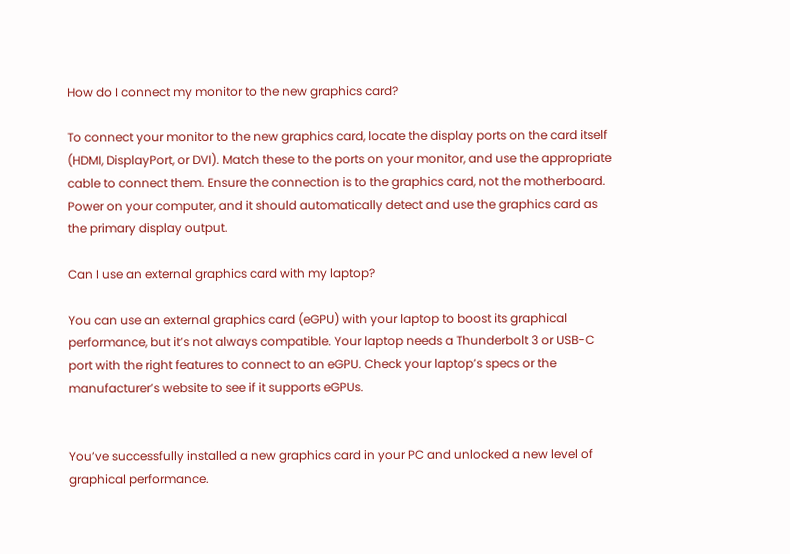How do I connect my monitor to the new graphics card?

To connect your monitor to the new graphics card, locate the display ports on the card itself (HDMI, DisplayPort, or DVI). Match these to the ports on your monitor, and use the appropriate cable to connect them. Ensure the connection is to the graphics card, not the motherboard. Power on your computer, and it should automatically detect and use the graphics card as the primary display output.

Can I use an external graphics card with my laptop?

You can use an external graphics card (eGPU) with your laptop to boost its graphical performance, but it’s not always compatible. Your laptop needs a Thunderbolt 3 or USB-C port with the right features to connect to an eGPU. Check your laptop’s specs or the manufacturer’s website to see if it supports eGPUs.


You’ve successfully installed a new graphics card in your PC and unlocked a new level of graphical performance.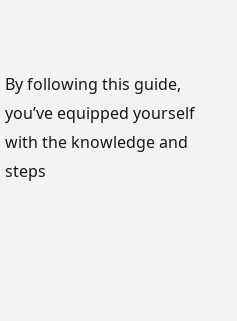By following this guide, you’ve equipped yourself with the knowledge and steps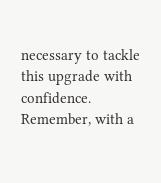necessary to tackle this upgrade with confidence. Remember, with a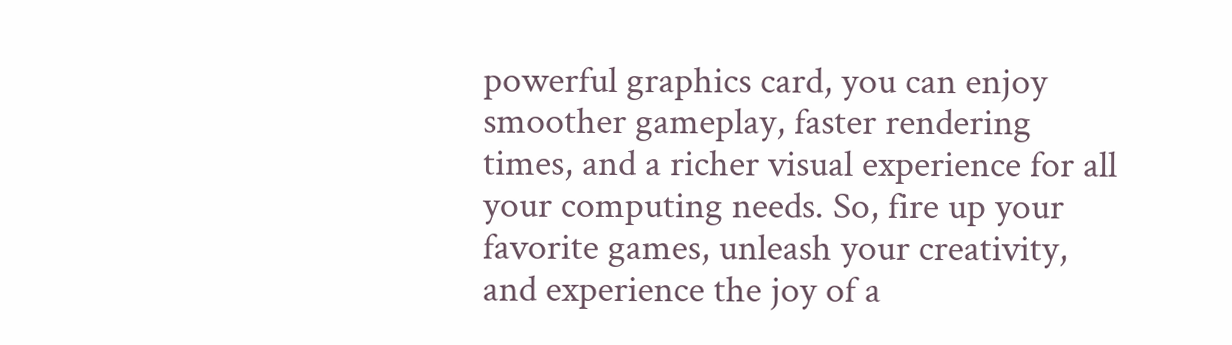powerful graphics card, you can enjoy smoother gameplay, faster rendering times, and a richer visual experience for all your computing needs. So, fire up your favorite games, unleash your creativity, and experience the joy of a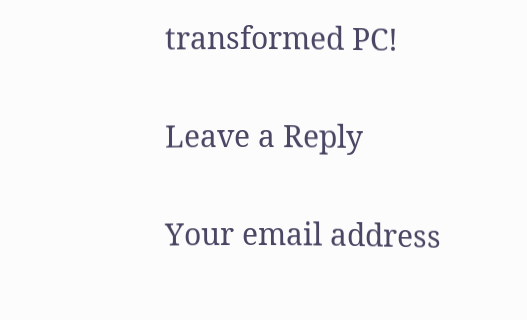transformed PC!

Leave a Reply

Your email address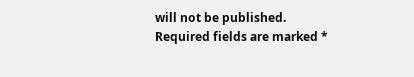will not be published. Required fields are marked *